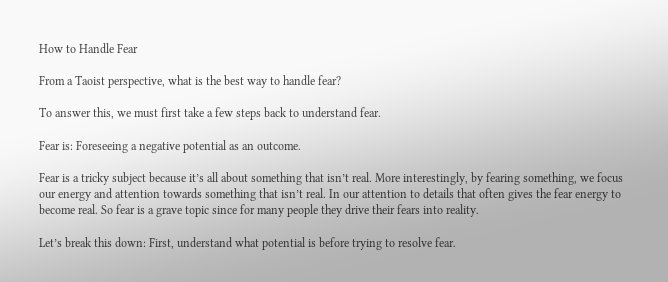How to Handle Fear

From a Taoist perspective, what is the best way to handle fear?

To answer this, we must first take a few steps back to understand fear.

Fear is: Foreseeing a negative potential as an outcome.

Fear is a tricky subject because it’s all about something that isn’t real. More interestingly, by fearing something, we focus our energy and attention towards something that isn’t real. In our attention to details that often gives the fear energy to become real. So fear is a grave topic since for many people they drive their fears into reality.

Let’s break this down: First, understand what potential is before trying to resolve fear.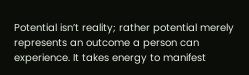Potential isn’t reality; rather potential merely represents an outcome a person can experience. It takes energy to manifest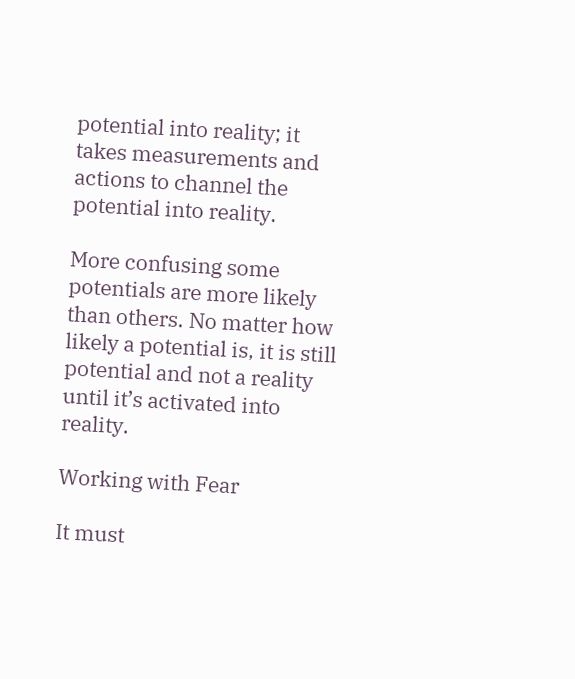potential into reality; it takes measurements and actions to channel the potential into reality.

More confusing some potentials are more likely than others. No matter how likely a potential is, it is still potential and not a reality until it’s activated into reality.

Working with Fear

It must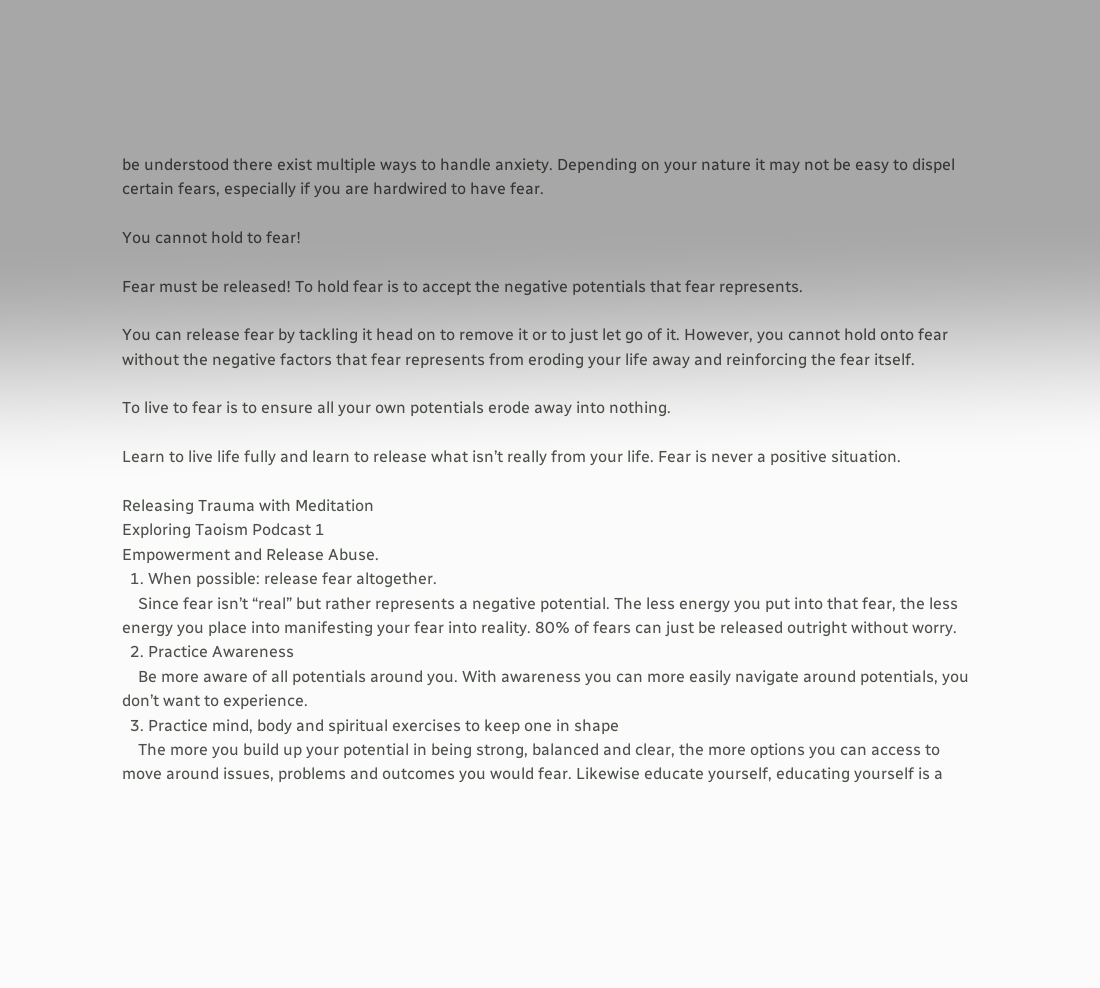be understood there exist multiple ways to handle anxiety. Depending on your nature it may not be easy to dispel certain fears, especially if you are hardwired to have fear.

You cannot hold to fear!

Fear must be released! To hold fear is to accept the negative potentials that fear represents.

You can release fear by tackling it head on to remove it or to just let go of it. However, you cannot hold onto fear without the negative factors that fear represents from eroding your life away and reinforcing the fear itself.

To live to fear is to ensure all your own potentials erode away into nothing.

Learn to live life fully and learn to release what isn’t really from your life. Fear is never a positive situation.

Releasing Trauma with Meditation
Exploring Taoism Podcast 1
Empowerment and Release Abuse.
  1. When possible: release fear altogether.
    Since fear isn’t “real” but rather represents a negative potential. The less energy you put into that fear, the less energy you place into manifesting your fear into reality. 80% of fears can just be released outright without worry.
  2. Practice Awareness
    Be more aware of all potentials around you. With awareness you can more easily navigate around potentials, you don’t want to experience.
  3. Practice mind, body and spiritual exercises to keep one in shape
    The more you build up your potential in being strong, balanced and clear, the more options you can access to move around issues, problems and outcomes you would fear. Likewise educate yourself, educating yourself is a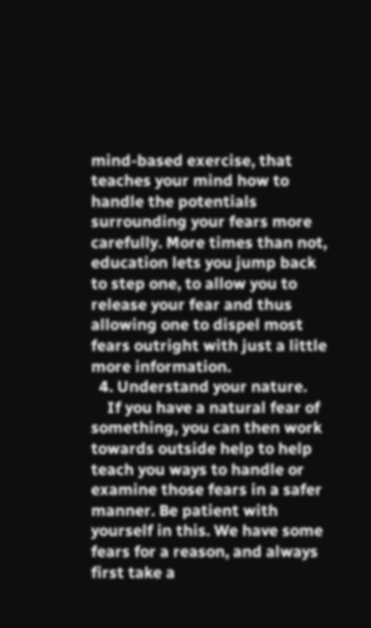mind-based exercise, that teaches your mind how to handle the potentials surrounding your fears more carefully. More times than not, education lets you jump back to step one, to allow you to release your fear and thus allowing one to dispel most fears outright with just a little more information.
  4. Understand your nature.
    If you have a natural fear of something, you can then work towards outside help to help teach you ways to handle or examine those fears in a safer manner. Be patient with yourself in this. We have some fears for a reason, and always first take a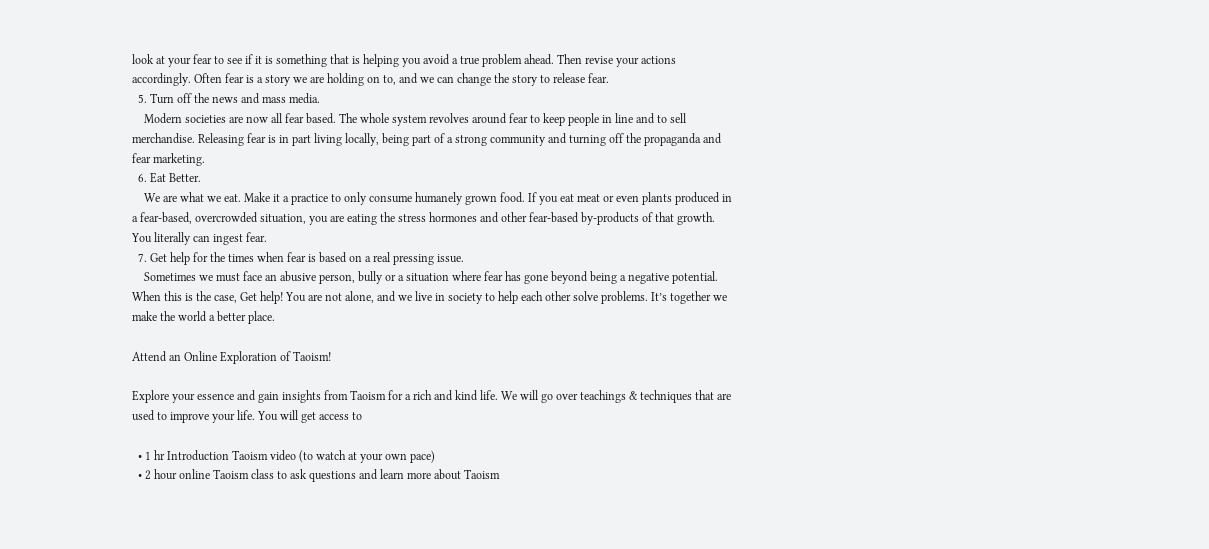look at your fear to see if it is something that is helping you avoid a true problem ahead. Then revise your actions accordingly. Often fear is a story we are holding on to, and we can change the story to release fear.
  5. Turn off the news and mass media.
    Modern societies are now all fear based. The whole system revolves around fear to keep people in line and to sell merchandise. Releasing fear is in part living locally, being part of a strong community and turning off the propaganda and fear marketing.
  6. Eat Better.
    We are what we eat. Make it a practice to only consume humanely grown food. If you eat meat or even plants produced in a fear-based, overcrowded situation, you are eating the stress hormones and other fear-based by-products of that growth. You literally can ingest fear.
  7. Get help for the times when fear is based on a real pressing issue.
    Sometimes we must face an abusive person, bully or a situation where fear has gone beyond being a negative potential. When this is the case, Get help! You are not alone, and we live in society to help each other solve problems. It’s together we make the world a better place.

Attend an Online Exploration of Taoism!

Explore your essence and gain insights from Taoism for a rich and kind life. We will go over teachings & techniques that are used to improve your life. You will get access to

  • 1 hr Introduction Taoism video (to watch at your own pace)
  • 2 hour online Taoism class to ask questions and learn more about Taoism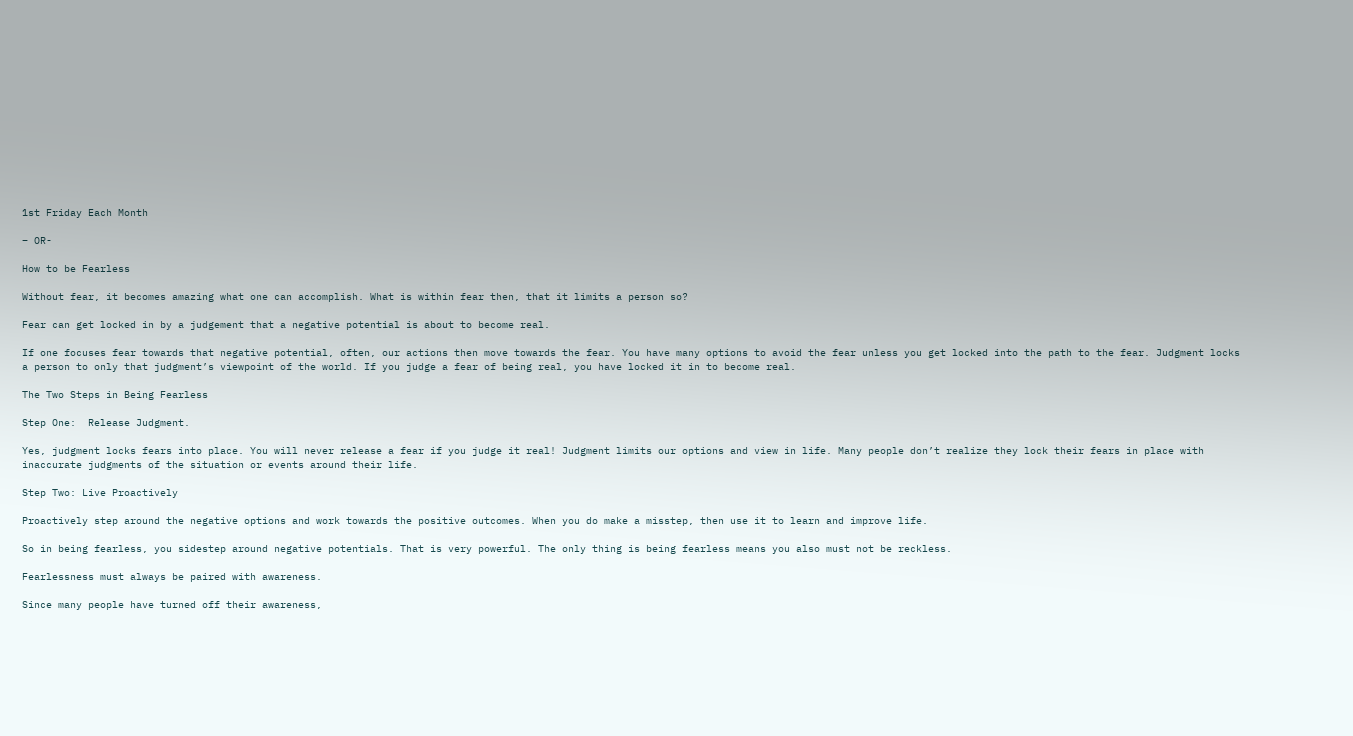1st Friday Each Month

– OR-

How to be Fearless

Without fear, it becomes amazing what one can accomplish. What is within fear then, that it limits a person so?

Fear can get locked in by a judgement that a negative potential is about to become real.

If one focuses fear towards that negative potential, often, our actions then move towards the fear. You have many options to avoid the fear unless you get locked into the path to the fear. Judgment locks a person to only that judgment’s viewpoint of the world. If you judge a fear of being real, you have locked it in to become real.

The Two Steps in Being Fearless

Step One:  Release Judgment.

Yes, judgment locks fears into place. You will never release a fear if you judge it real! Judgment limits our options and view in life. Many people don’t realize they lock their fears in place with inaccurate judgments of the situation or events around their life.

Step Two: Live Proactively

Proactively step around the negative options and work towards the positive outcomes. When you do make a misstep, then use it to learn and improve life.

So in being fearless, you sidestep around negative potentials. That is very powerful. The only thing is being fearless means you also must not be reckless.

Fearlessness must always be paired with awareness.

Since many people have turned off their awareness,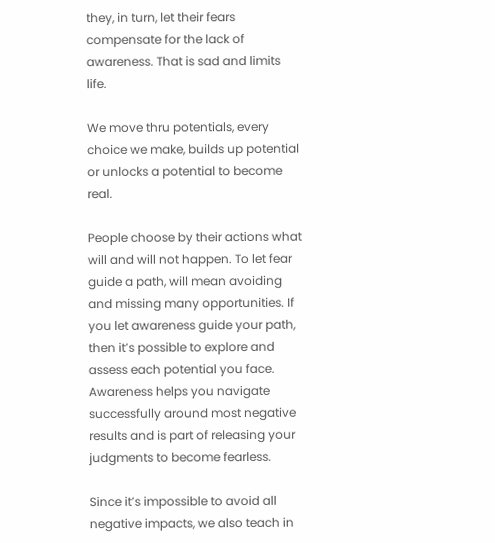they, in turn, let their fears compensate for the lack of awareness. That is sad and limits life.

We move thru potentials, every choice we make, builds up potential or unlocks a potential to become real.

People choose by their actions what will and will not happen. To let fear guide a path, will mean avoiding and missing many opportunities. If you let awareness guide your path, then it’s possible to explore and assess each potential you face. Awareness helps you navigate successfully around most negative results and is part of releasing your judgments to become fearless.

Since it’s impossible to avoid all negative impacts, we also teach in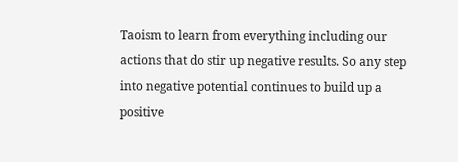Taoism to learn from everything including our actions that do stir up negative results. So any step into negative potential continues to build up a positive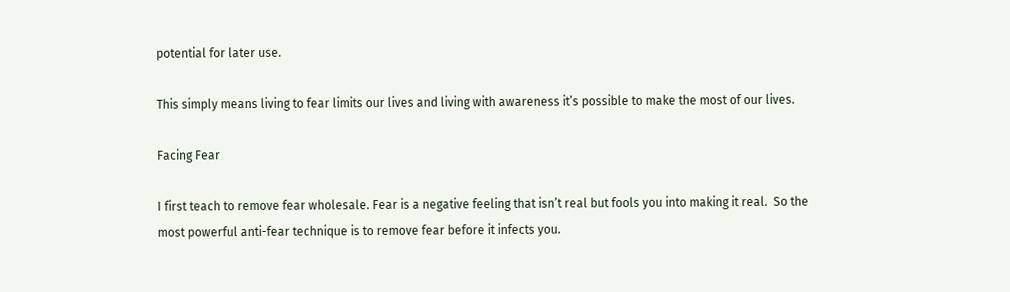potential for later use.

This simply means living to fear limits our lives and living with awareness it’s possible to make the most of our lives.

Facing Fear

I first teach to remove fear wholesale. Fear is a negative feeling that isn’t real but fools you into making it real.  So the most powerful anti-fear technique is to remove fear before it infects you.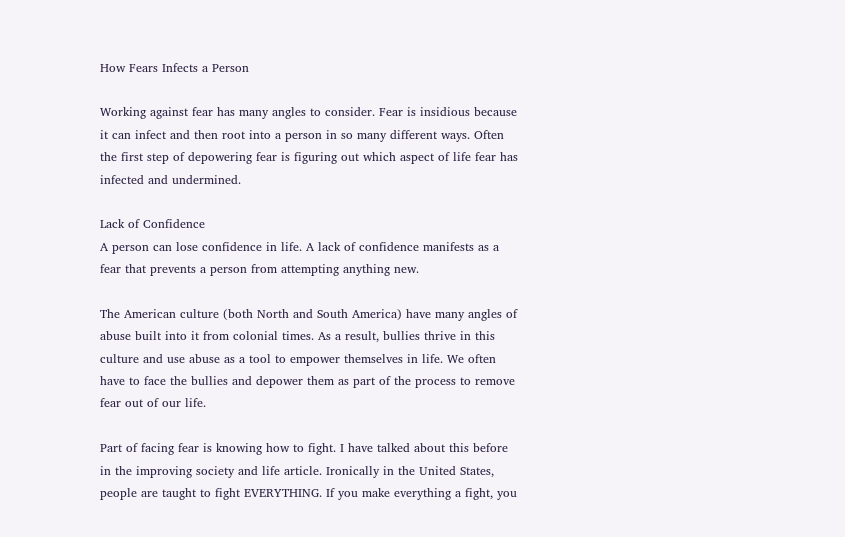How Fears Infects a Person

Working against fear has many angles to consider. Fear is insidious because it can infect and then root into a person in so many different ways. Often the first step of depowering fear is figuring out which aspect of life fear has infected and undermined.

Lack of Confidence
A person can lose confidence in life. A lack of confidence manifests as a fear that prevents a person from attempting anything new.

The American culture (both North and South America) have many angles of abuse built into it from colonial times. As a result, bullies thrive in this culture and use abuse as a tool to empower themselves in life. We often have to face the bullies and depower them as part of the process to remove fear out of our life.

Part of facing fear is knowing how to fight. I have talked about this before in the improving society and life article. Ironically in the United States, people are taught to fight EVERYTHING. If you make everything a fight, you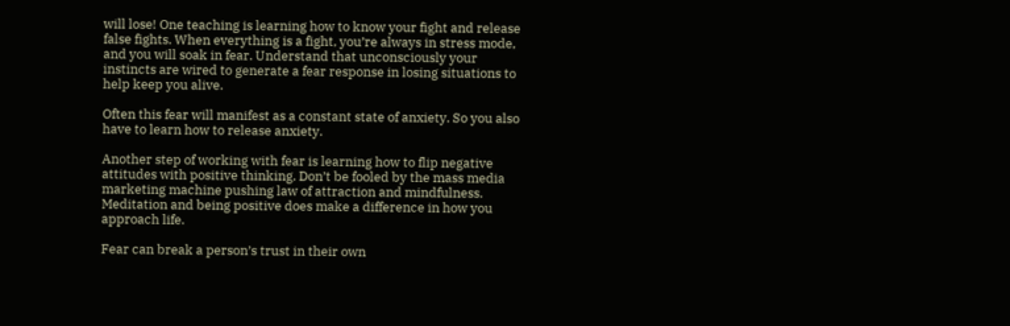will lose! One teaching is learning how to know your fight and release false fights. When everything is a fight, you’re always in stress mode, and you will soak in fear. Understand that unconsciously your instincts are wired to generate a fear response in losing situations to help keep you alive.

Often this fear will manifest as a constant state of anxiety. So you also have to learn how to release anxiety.

Another step of working with fear is learning how to flip negative attitudes with positive thinking. Don’t be fooled by the mass media marketing machine pushing law of attraction and mindfulness. Meditation and being positive does make a difference in how you approach life.

Fear can break a person’s trust in their own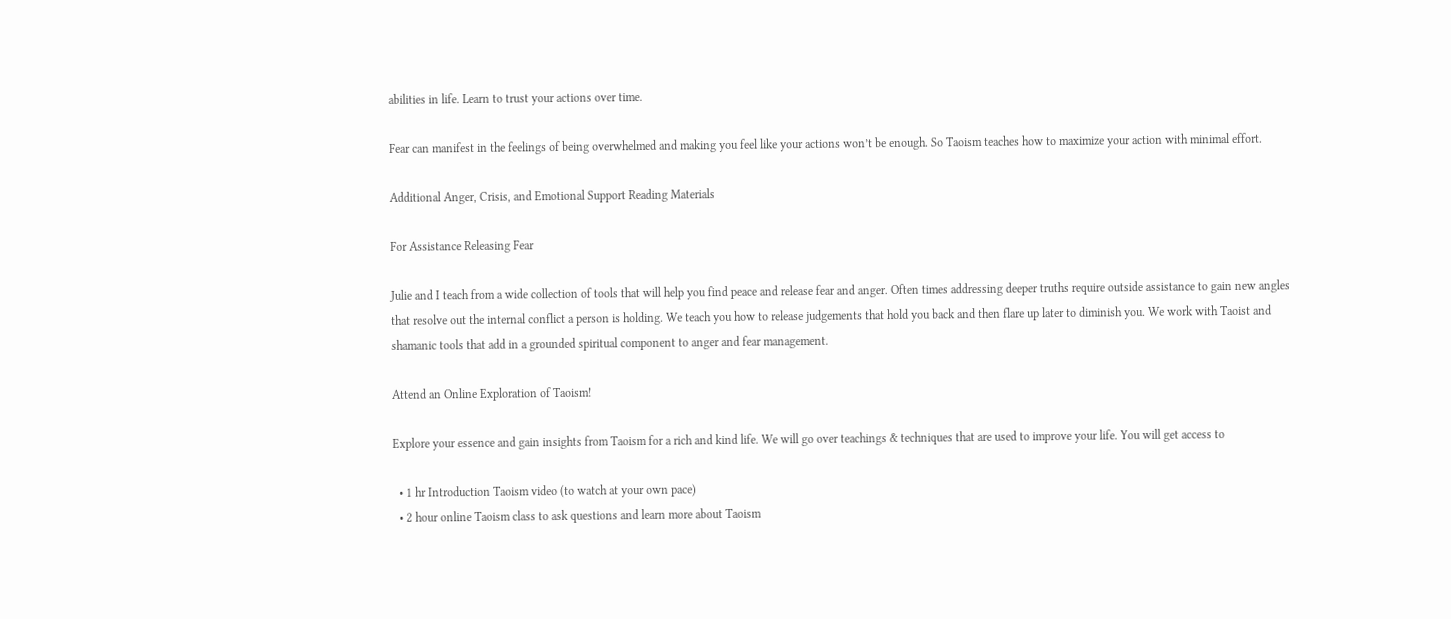abilities in life. Learn to trust your actions over time.

Fear can manifest in the feelings of being overwhelmed and making you feel like your actions won’t be enough. So Taoism teaches how to maximize your action with minimal effort.

Additional Anger, Crisis, and Emotional Support Reading Materials

For Assistance Releasing Fear

Julie and I teach from a wide collection of tools that will help you find peace and release fear and anger. Often times addressing deeper truths require outside assistance to gain new angles that resolve out the internal conflict a person is holding. We teach you how to release judgements that hold you back and then flare up later to diminish you. We work with Taoist and shamanic tools that add in a grounded spiritual component to anger and fear management.

Attend an Online Exploration of Taoism!

Explore your essence and gain insights from Taoism for a rich and kind life. We will go over teachings & techniques that are used to improve your life. You will get access to

  • 1 hr Introduction Taoism video (to watch at your own pace)
  • 2 hour online Taoism class to ask questions and learn more about Taoism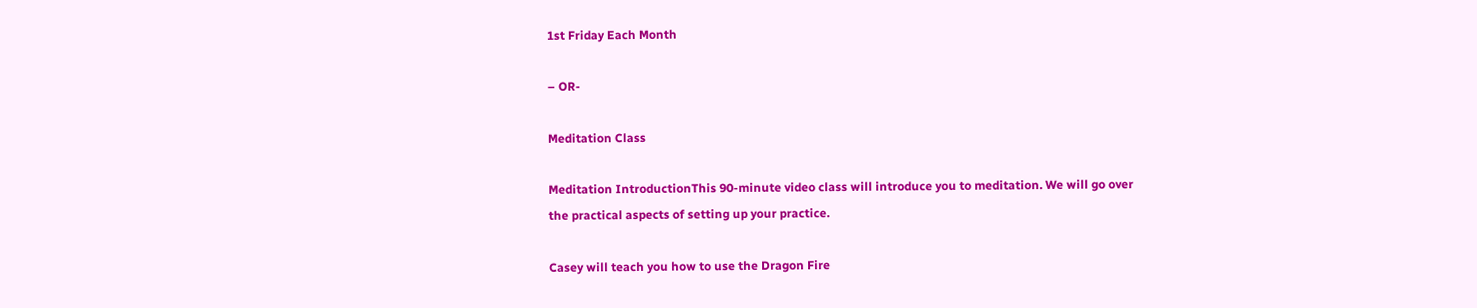1st Friday Each Month

– OR-

Meditation Class

Meditation IntroductionThis 90-minute video class will introduce you to meditation. We will go over the practical aspects of setting up your practice.

Casey will teach you how to use the Dragon Fire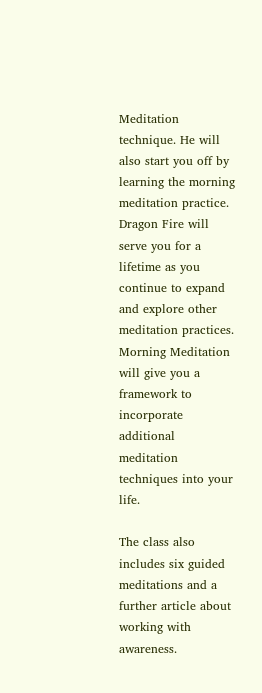Meditation technique. He will also start you off by learning the morning meditation practice. Dragon Fire will serve you for a lifetime as you continue to expand and explore other meditation practices. Morning Meditation will give you a framework to incorporate additional meditation techniques into your life.

The class also includes six guided meditations and a further article about working with awareness.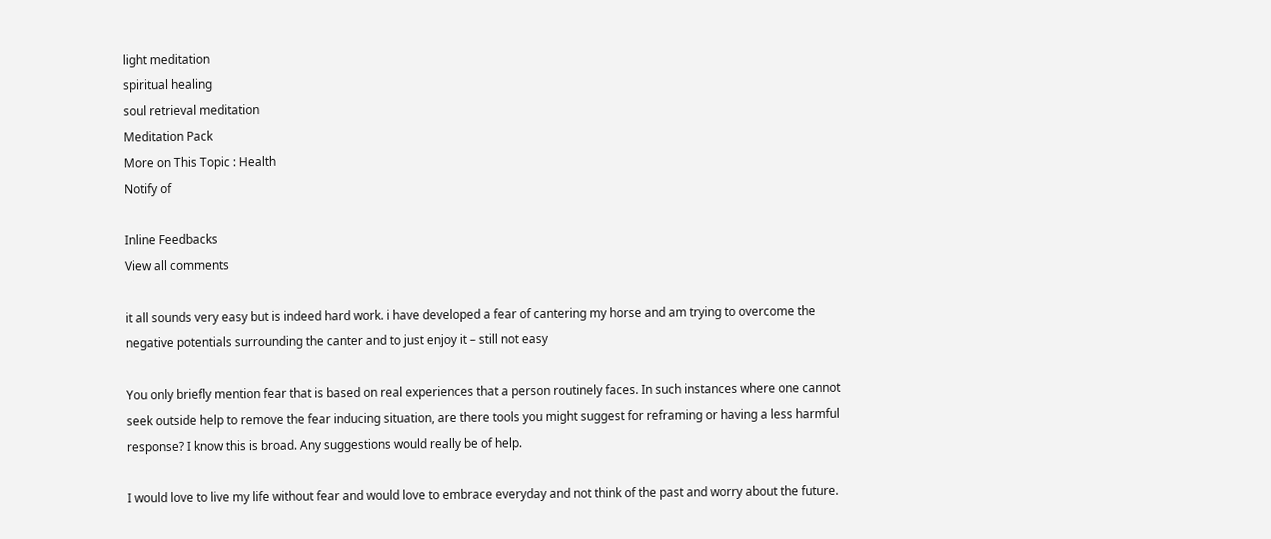light meditation
spiritual healing
soul retrieval meditation
Meditation Pack
More on This Topic : Health
Notify of

Inline Feedbacks
View all comments

it all sounds very easy but is indeed hard work. i have developed a fear of cantering my horse and am trying to overcome the negative potentials surrounding the canter and to just enjoy it – still not easy

You only briefly mention fear that is based on real experiences that a person routinely faces. In such instances where one cannot seek outside help to remove the fear inducing situation, are there tools you might suggest for reframing or having a less harmful response? I know this is broad. Any suggestions would really be of help.

I would love to live my life without fear and would love to embrace everyday and not think of the past and worry about the future.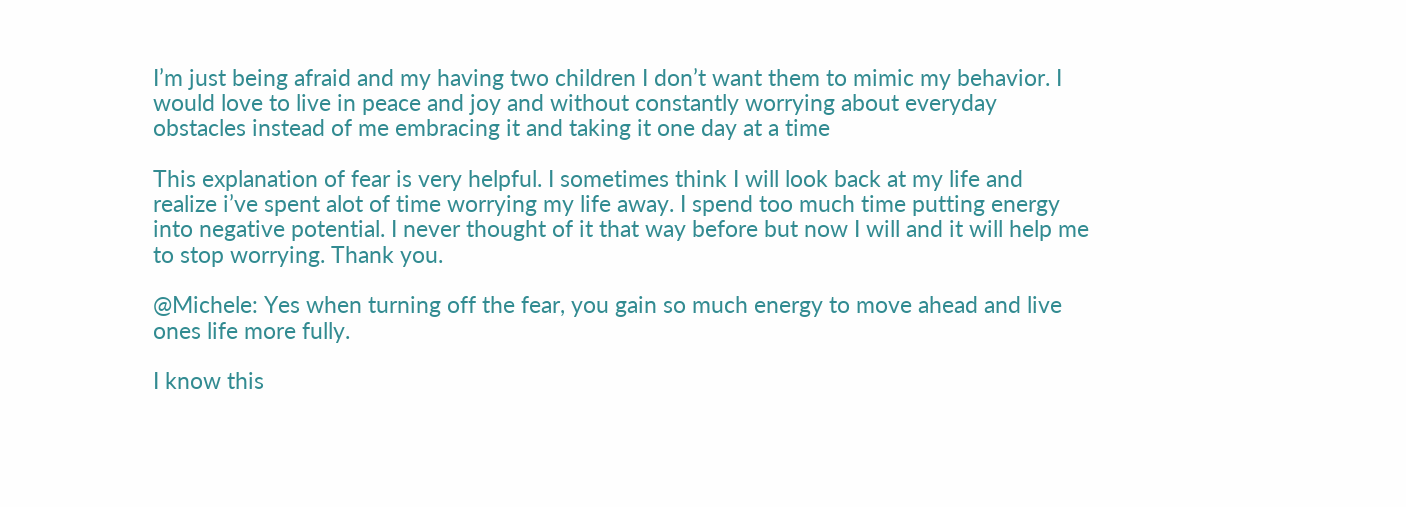I’m just being afraid and my having two children I don’t want them to mimic my behavior. I would love to live in peace and joy and without constantly worrying about everyday obstacles instead of me embracing it and taking it one day at a time

This explanation of fear is very helpful. I sometimes think I will look back at my life and realize i’ve spent alot of time worrying my life away. I spend too much time putting energy into negative potential. I never thought of it that way before but now I will and it will help me to stop worrying. Thank you.

@Michele: Yes when turning off the fear, you gain so much energy to move ahead and live ones life more fully.

I know this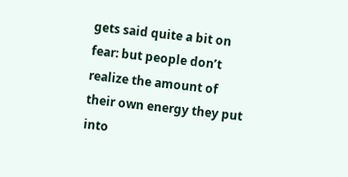gets said quite a bit on fear: but people don’t realize the amount of their own energy they put into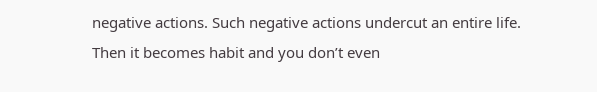negative actions. Such negative actions undercut an entire life. Then it becomes habit and you don’t even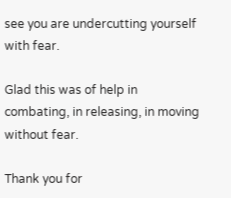see you are undercutting yourself with fear.

Glad this was of help in combating, in releasing, in moving without fear.

Thank you for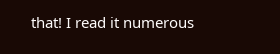that! I read it numerous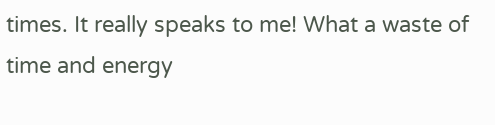times. It really speaks to me! What a waste of time and energy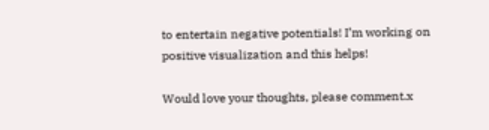to entertain negative potentials! I’m working on positive visualization and this helps!

Would love your thoughts, please comment.x